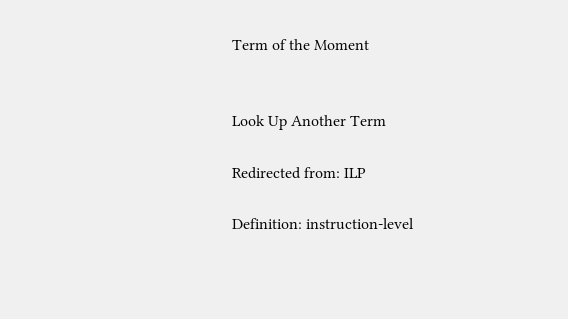Term of the Moment


Look Up Another Term

Redirected from: ILP

Definition: instruction-level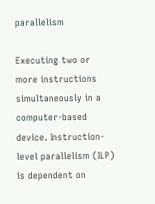parallelism

Executing two or more instructions simultaneously in a computer-based device. Instruction-level parallelism (ILP) is dependent on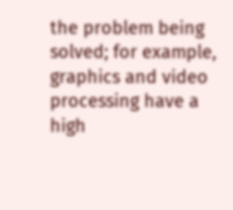the problem being solved; for example, graphics and video processing have a high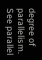degree of parallelism. See parallel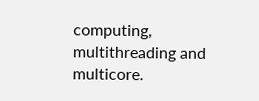computing, multithreading and multicore.